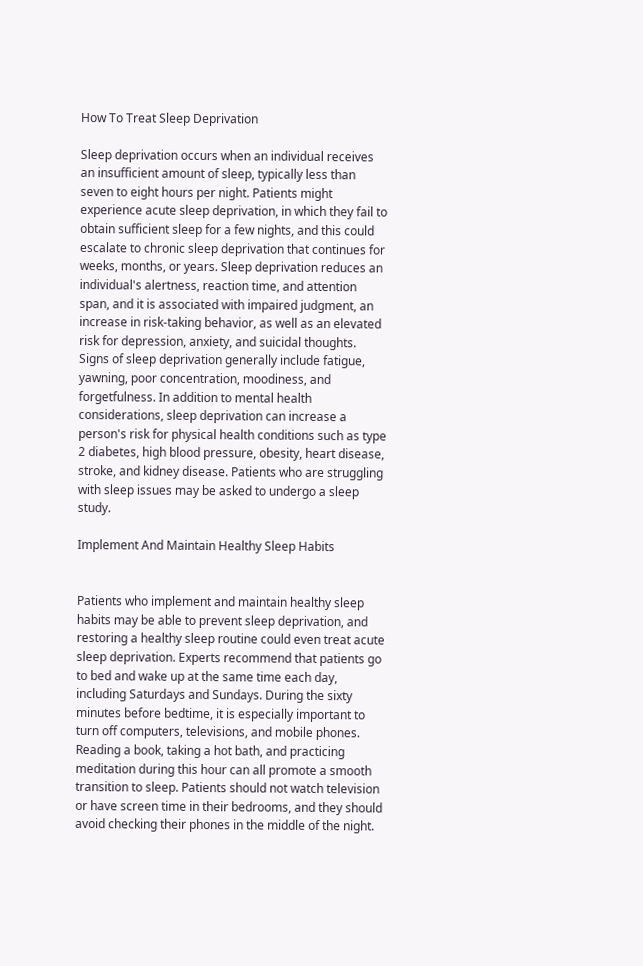How To Treat Sleep Deprivation

Sleep deprivation occurs when an individual receives an insufficient amount of sleep, typically less than seven to eight hours per night. Patients might experience acute sleep deprivation, in which they fail to obtain sufficient sleep for a few nights, and this could escalate to chronic sleep deprivation that continues for weeks, months, or years. Sleep deprivation reduces an individual's alertness, reaction time, and attention span, and it is associated with impaired judgment, an increase in risk-taking behavior, as well as an elevated risk for depression, anxiety, and suicidal thoughts. Signs of sleep deprivation generally include fatigue, yawning, poor concentration, moodiness, and forgetfulness. In addition to mental health considerations, sleep deprivation can increase a person's risk for physical health conditions such as type 2 diabetes, high blood pressure, obesity, heart disease, stroke, and kidney disease. Patients who are struggling with sleep issues may be asked to undergo a sleep study.

Implement And Maintain Healthy Sleep Habits


Patients who implement and maintain healthy sleep habits may be able to prevent sleep deprivation, and restoring a healthy sleep routine could even treat acute sleep deprivation. Experts recommend that patients go to bed and wake up at the same time each day, including Saturdays and Sundays. During the sixty minutes before bedtime, it is especially important to turn off computers, televisions, and mobile phones. Reading a book, taking a hot bath, and practicing meditation during this hour can all promote a smooth transition to sleep. Patients should not watch television or have screen time in their bedrooms, and they should avoid checking their phones in the middle of the night.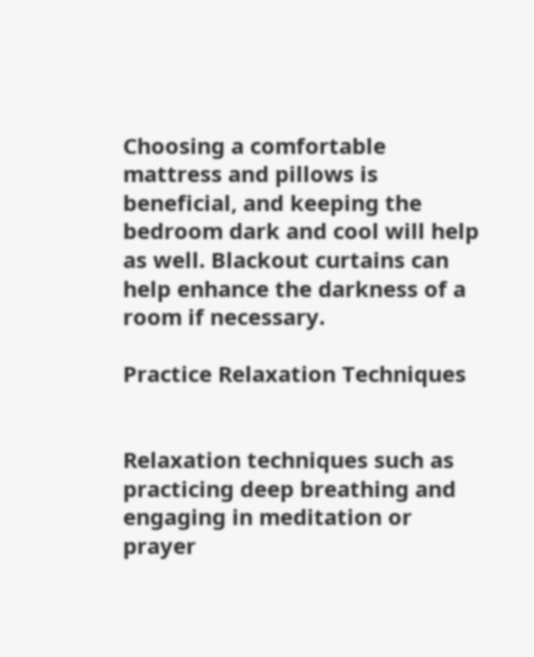Choosing a comfortable mattress and pillows is beneficial, and keeping the bedroom dark and cool will help as well. Blackout curtains can help enhance the darkness of a room if necessary.

Practice Relaxation Techniques


Relaxation techniques such as practicing deep breathing and engaging in meditation or prayer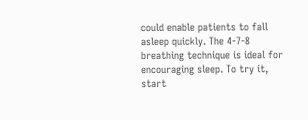could enable patients to fall asleep quickly. The 4-7-8 breathing technique is ideal for encouraging sleep. To try it, start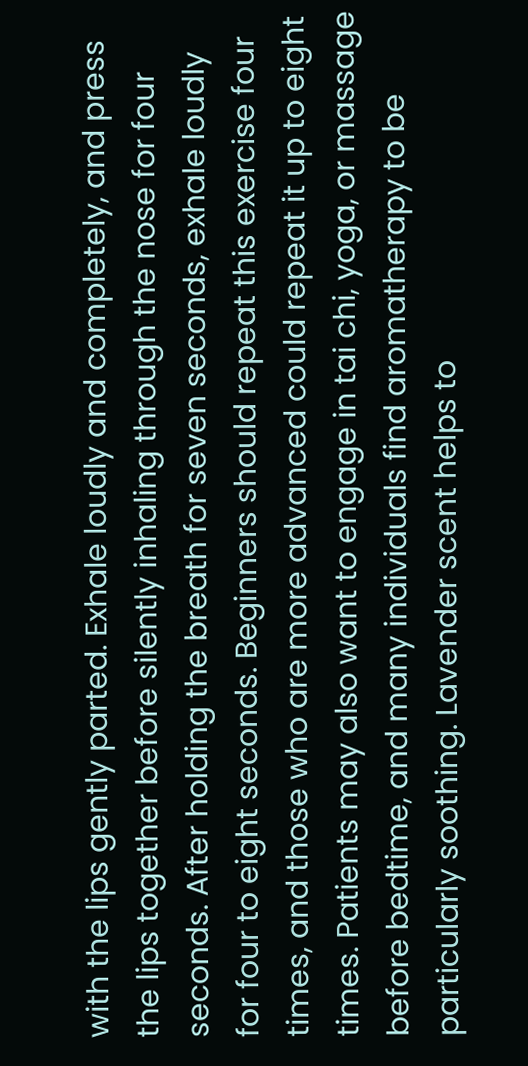with the lips gently parted. Exhale loudly and completely, and press the lips together before silently inhaling through the nose for four seconds. After holding the breath for seven seconds, exhale loudly for four to eight seconds. Beginners should repeat this exercise four times, and those who are more advanced could repeat it up to eight times. Patients may also want to engage in tai chi, yoga, or massage before bedtime, and many individuals find aromatherapy to be particularly soothing. Lavender scent helps to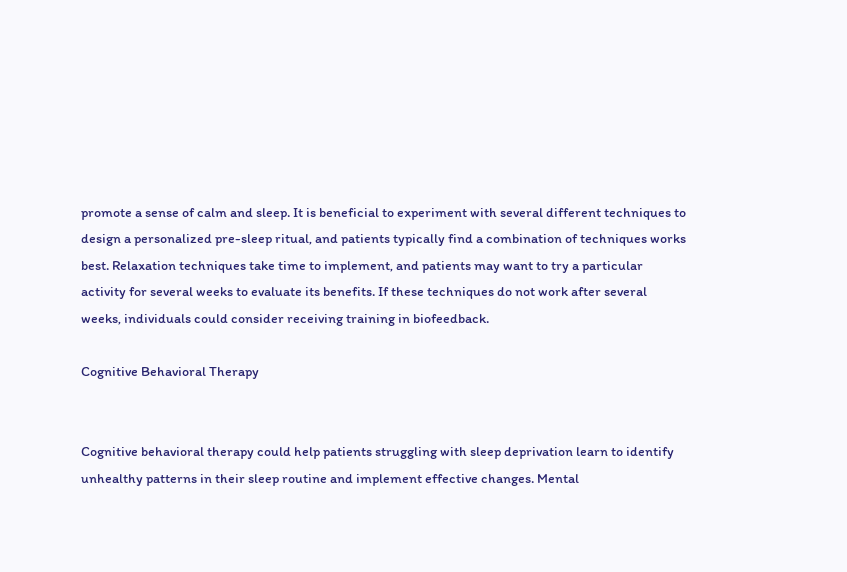promote a sense of calm and sleep. It is beneficial to experiment with several different techniques to design a personalized pre-sleep ritual, and patients typically find a combination of techniques works best. Relaxation techniques take time to implement, and patients may want to try a particular activity for several weeks to evaluate its benefits. If these techniques do not work after several weeks, individuals could consider receiving training in biofeedback.

Cognitive Behavioral Therapy


Cognitive behavioral therapy could help patients struggling with sleep deprivation learn to identify unhealthy patterns in their sleep routine and implement effective changes. Mental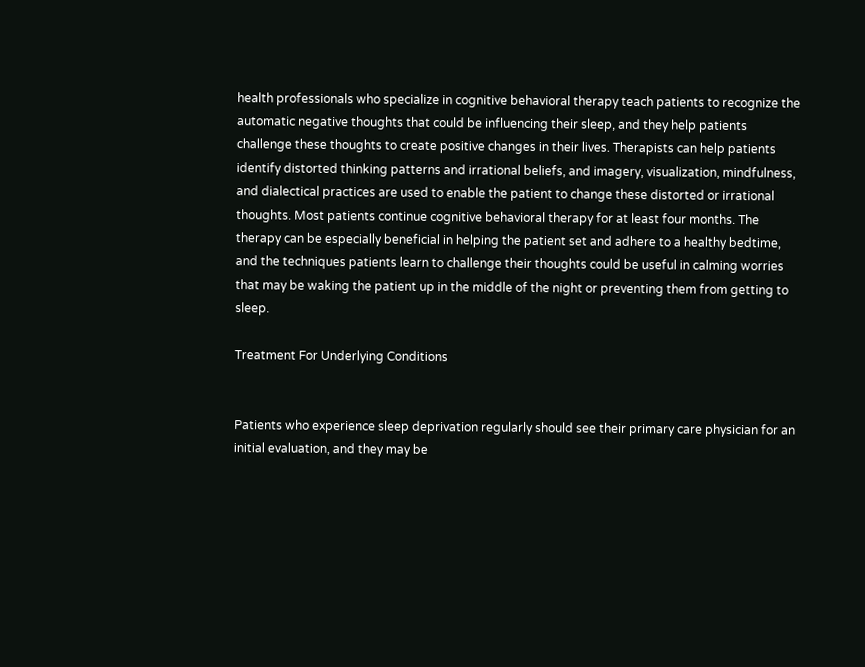health professionals who specialize in cognitive behavioral therapy teach patients to recognize the automatic negative thoughts that could be influencing their sleep, and they help patients challenge these thoughts to create positive changes in their lives. Therapists can help patients identify distorted thinking patterns and irrational beliefs, and imagery, visualization, mindfulness, and dialectical practices are used to enable the patient to change these distorted or irrational thoughts. Most patients continue cognitive behavioral therapy for at least four months. The therapy can be especially beneficial in helping the patient set and adhere to a healthy bedtime, and the techniques patients learn to challenge their thoughts could be useful in calming worries that may be waking the patient up in the middle of the night or preventing them from getting to sleep.

Treatment For Underlying Conditions


Patients who experience sleep deprivation regularly should see their primary care physician for an initial evaluation, and they may be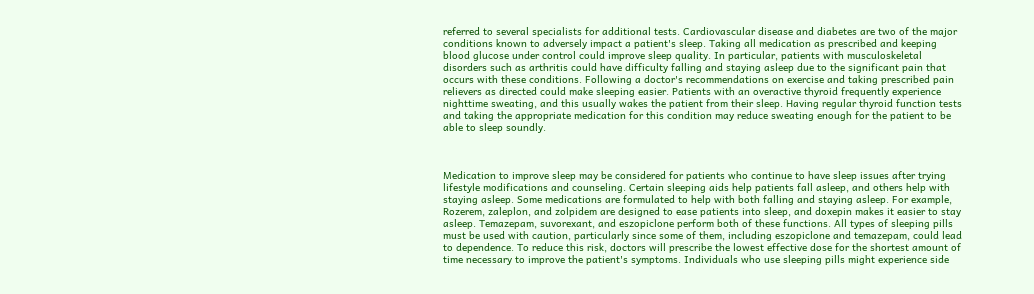referred to several specialists for additional tests. Cardiovascular disease and diabetes are two of the major conditions known to adversely impact a patient's sleep. Taking all medication as prescribed and keeping blood glucose under control could improve sleep quality. In particular, patients with musculoskeletal disorders such as arthritis could have difficulty falling and staying asleep due to the significant pain that occurs with these conditions. Following a doctor's recommendations on exercise and taking prescribed pain relievers as directed could make sleeping easier. Patients with an overactive thyroid frequently experience nighttime sweating, and this usually wakes the patient from their sleep. Having regular thyroid function tests and taking the appropriate medication for this condition may reduce sweating enough for the patient to be able to sleep soundly.



Medication to improve sleep may be considered for patients who continue to have sleep issues after trying lifestyle modifications and counseling. Certain sleeping aids help patients fall asleep, and others help with staying asleep. Some medications are formulated to help with both falling and staying asleep. For example, Rozerem, zaleplon, and zolpidem are designed to ease patients into sleep, and doxepin makes it easier to stay asleep. Temazepam, suvorexant, and eszopiclone perform both of these functions. All types of sleeping pills must be used with caution, particularly since some of them, including eszopiclone and temazepam, could lead to dependence. To reduce this risk, doctors will prescribe the lowest effective dose for the shortest amount of time necessary to improve the patient's symptoms. Individuals who use sleeping pills might experience side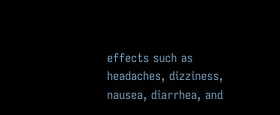effects such as headaches, dizziness, nausea, diarrhea, and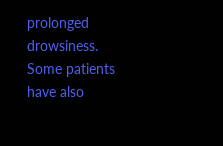prolonged drowsiness. Some patients have also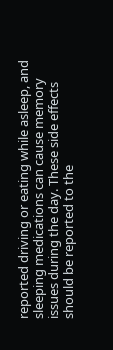reported driving or eating while asleep, and sleeping medications can cause memory issues during the day. These side effects should be reported to the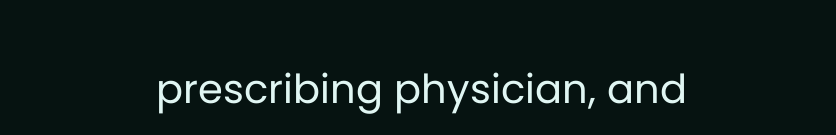prescribing physician, and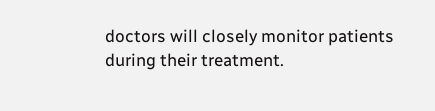doctors will closely monitor patients during their treatment.